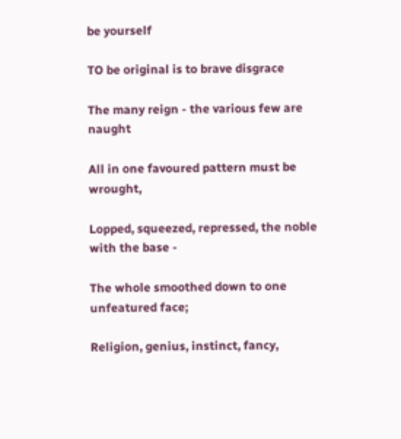be yourself

TO be original is to brave disgrace

The many reign - the various few are naught

All in one favoured pattern must be wrought,

Lopped, squeezed, repressed, the noble with the base -

The whole smoothed down to one unfeatured face;

Religion, genius, instinct, fancy,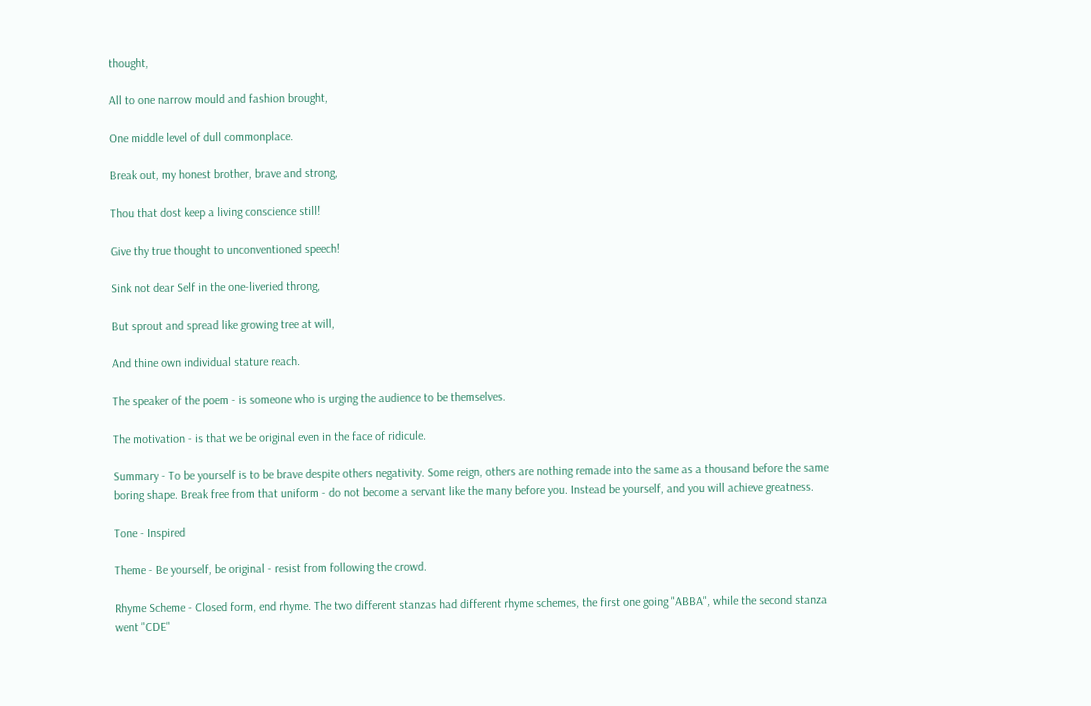thought,

All to one narrow mould and fashion brought,

One middle level of dull commonplace.

Break out, my honest brother, brave and strong,

Thou that dost keep a living conscience still!

Give thy true thought to unconventioned speech!

Sink not dear Self in the one-liveried throng,

But sprout and spread like growing tree at will,

And thine own individual stature reach.

The speaker of the poem - is someone who is urging the audience to be themselves.

The motivation - is that we be original even in the face of ridicule.

Summary - To be yourself is to be brave despite others negativity. Some reign, others are nothing remade into the same as a thousand before the same boring shape. Break free from that uniform - do not become a servant like the many before you. Instead be yourself, and you will achieve greatness.

Tone - Inspired

Theme - Be yourself, be original - resist from following the crowd.

Rhyme Scheme - Closed form, end rhyme. The two different stanzas had different rhyme schemes, the first one going "ABBA", while the second stanza went "CDE"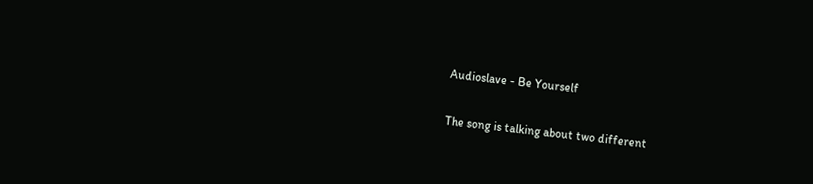Audioslave - Be Yourself

The song is talking about two different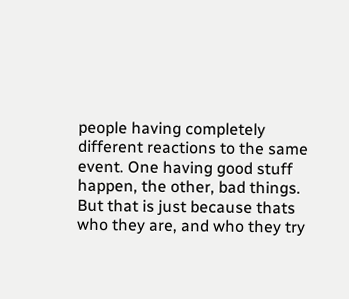people having completely different reactions to the same event. One having good stuff happen, the other, bad things. But that is just because thats who they are, and who they try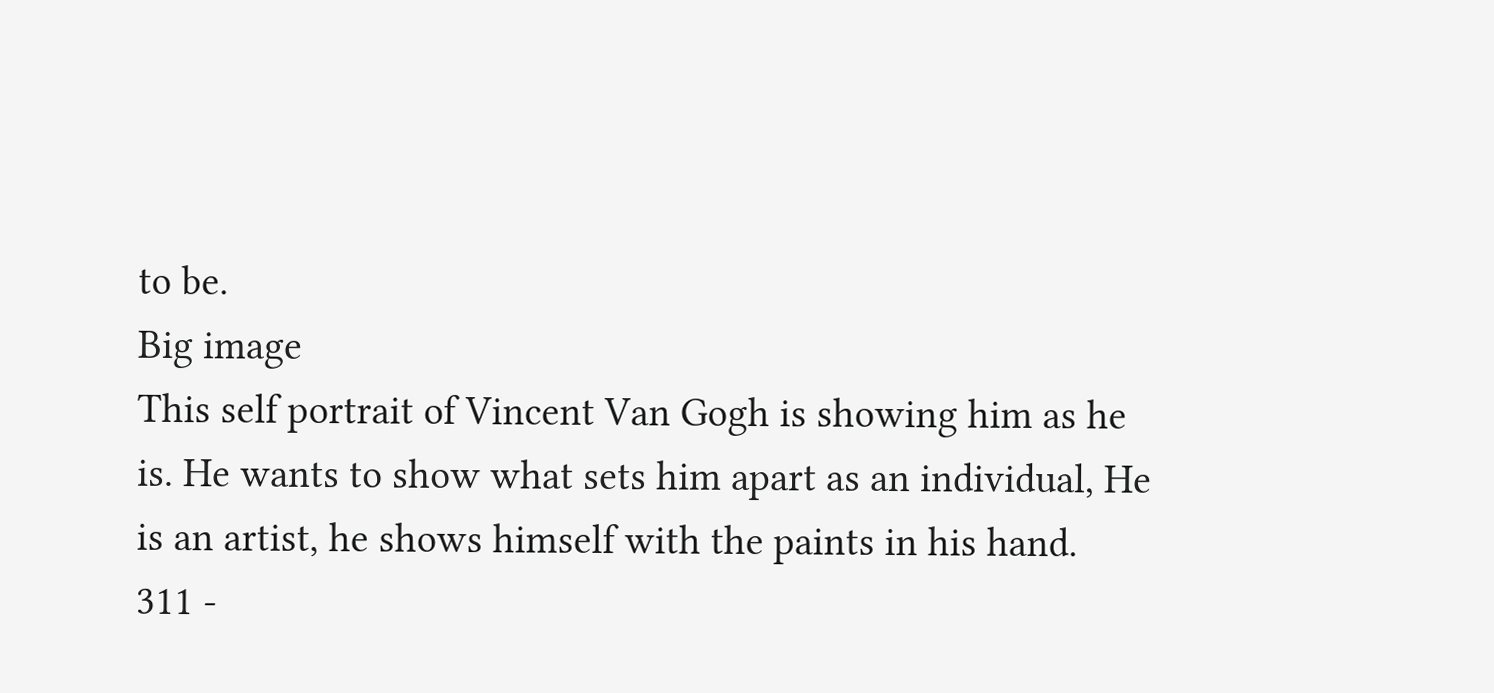to be.
Big image
This self portrait of Vincent Van Gogh is showing him as he is. He wants to show what sets him apart as an individual, He is an artist, he shows himself with the paints in his hand.
311 -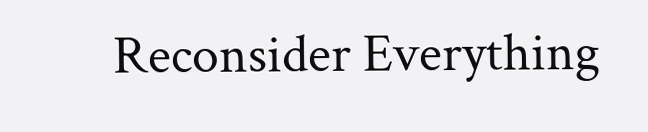Reconsider Everything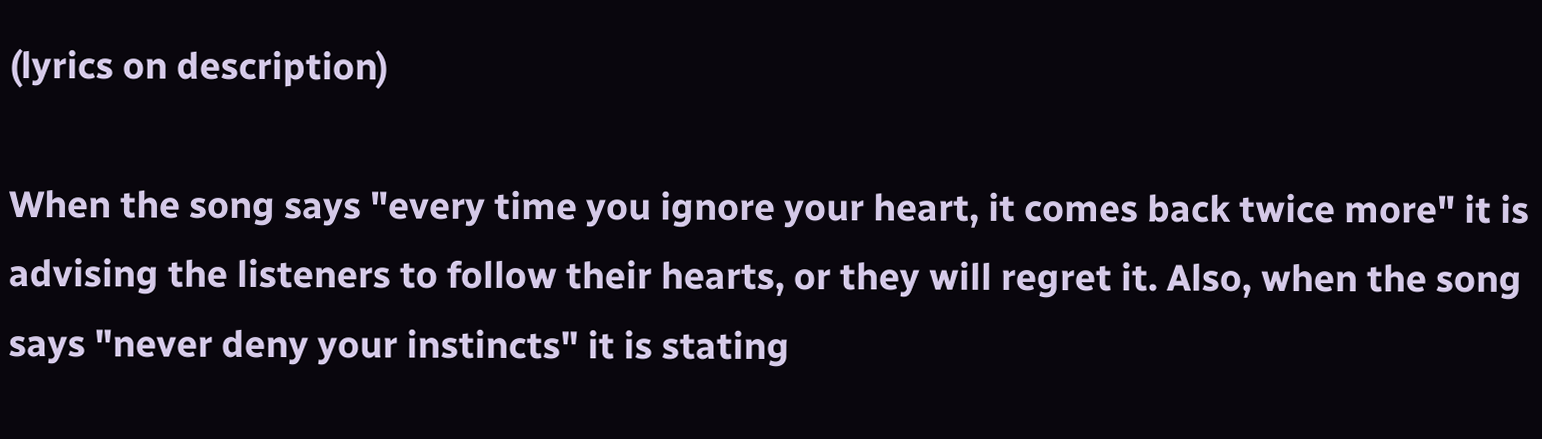(lyrics on description)

When the song says "every time you ignore your heart, it comes back twice more" it is advising the listeners to follow their hearts, or they will regret it. Also, when the song says "never deny your instincts" it is stating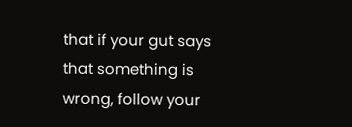that if your gut says that something is wrong, follow your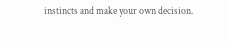instincts and make your own decision.